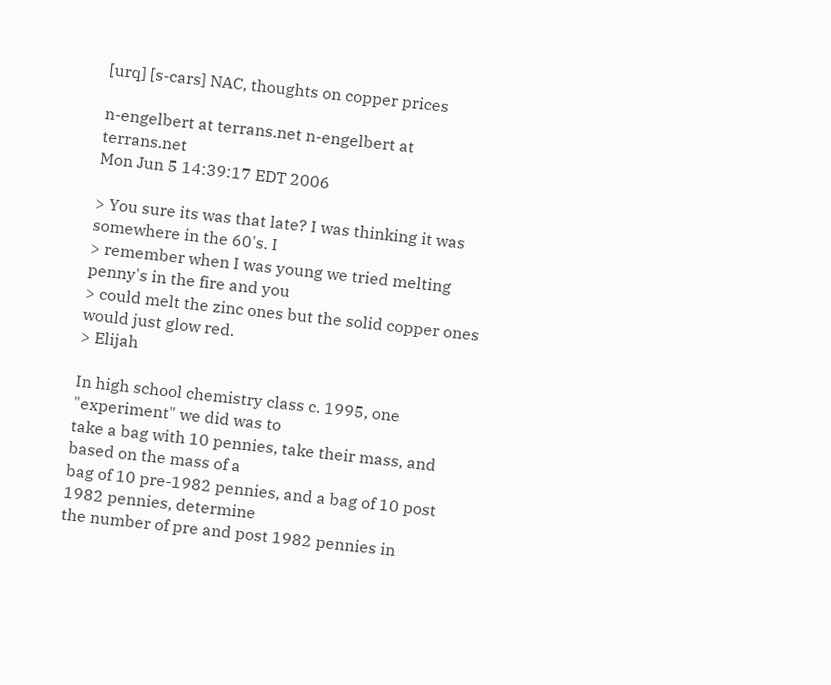[urq] [s-cars] NAC, thoughts on copper prices

n-engelbert at terrans.net n-engelbert at terrans.net
Mon Jun 5 14:39:17 EDT 2006

> You sure its was that late? I was thinking it was somewhere in the 60's. I
> remember when I was young we tried melting penny's in the fire and you
> could melt the zinc ones but the solid copper ones would just glow red.
> Elijah

In high school chemistry class c. 1995, one "experiment" we did was to
take a bag with 10 pennies, take their mass, and based on the mass of a
bag of 10 pre-1982 pennies, and a bag of 10 post 1982 pennies, determine
the number of pre and post 1982 pennies in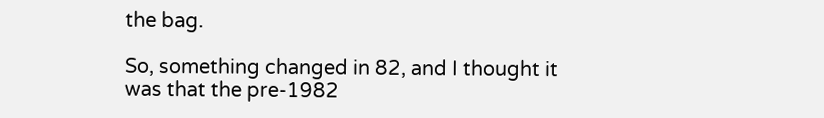the bag.

So, something changed in 82, and I thought it was that the pre-1982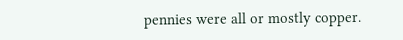pennies were all or mostly copper.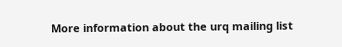More information about the urq mailing list